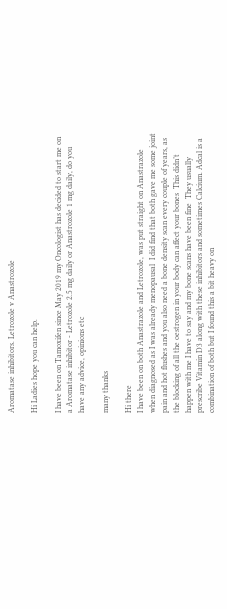Aromatase inhibitors. Letrozole v Anastrozole

Hi Ladies hope you can help.

I have been on Tamoxifen since May 2019 my Oncologist has decided to start me on a Aromatase inhibitor - Letrozole 2.5 mg daily or Anastrozole 1 mg daily, do you have any advice, opinions etc

many thanks

Hi there
I have been on both Anastrazole and Letrozole, was put straight on Anastrazole when diagnosed as I was already menopausal  I did find that both gave me some joint pain and hot flushes and you also need a bone density scan every couple of years, as the blocking of all the oestrogen in your body can affect your bones  This didn’t happen with me I have to say and my bone scans have been fine  They usually prescribe Vitamin D3 along with these inhibitors and sometimes Calcium. Adcal is a combination of both but I found this a bit heavy on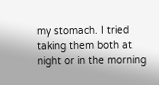my stomach. I tried taking them both at night or in the morning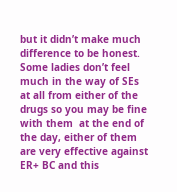but it didn’t make much difference to be honest. Some ladies don’t feel much in the way of SEs at all from either of the drugs so you may be fine with them  at the end of the day, either of them are very effective against ER+ BC and this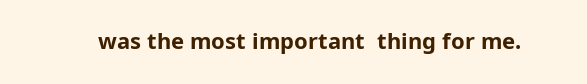was the most important  thing for me.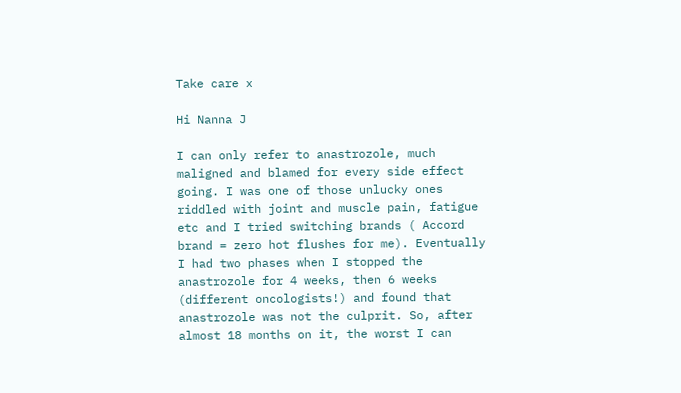Take care x

Hi Nanna J

I can only refer to anastrozole, much maligned and blamed for every side effect going. I was one of those unlucky ones riddled with joint and muscle pain, fatigue etc and I tried switching brands ( Accord brand = zero hot flushes for me). Eventually I had two phases when I stopped the anastrozole for 4 weeks, then 6 weeks (different oncologists!) and found that anastrozole was not the culprit. So, after almost 18 months on it, the worst I can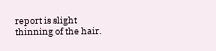report is slight thinning of the hair.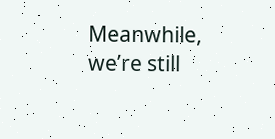Meanwhile, we’re still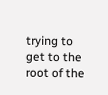trying to get to the root of the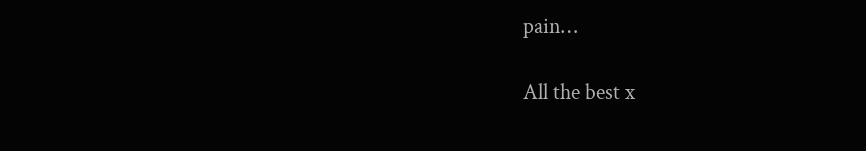pain…

All the best x